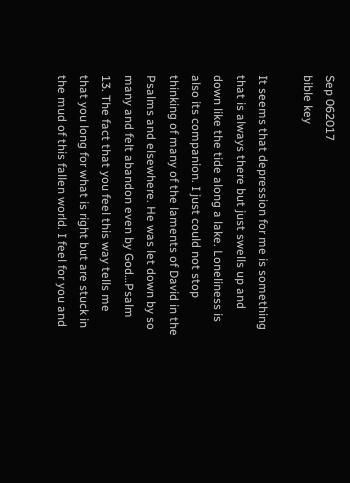Sep 062017
bible key

It seems that depression for me is something that is always there but just swells up and down like the tide along a lake. Loneliness is also its companion. I just could not stop thinking of many of the laments of David in the Psalms and elsewhere. He was let down by so many and felt abandon even by God…Psalm 13. The fact that you feel this way tells me that you long for what is right but are stuck in the mud of this fallen world. I feel for you and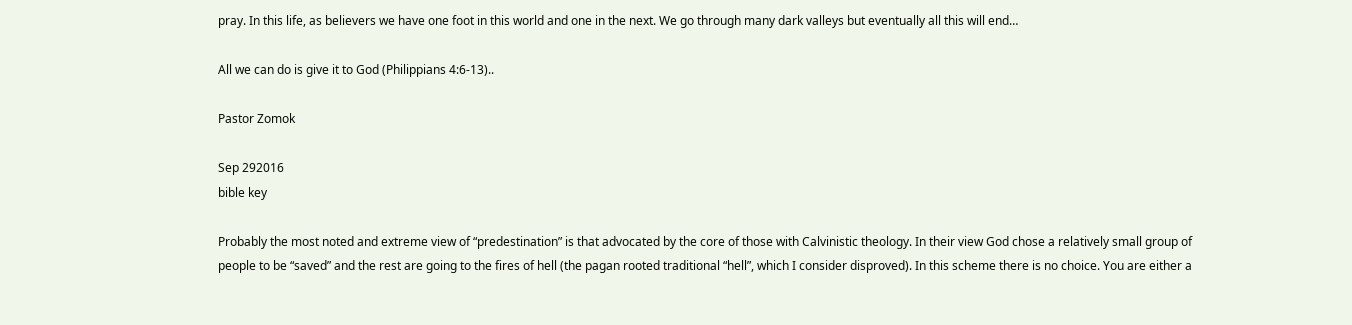pray. In this life, as believers we have one foot in this world and one in the next. We go through many dark valleys but eventually all this will end…

All we can do is give it to God (Philippians 4:6-13)..

Pastor Zomok

Sep 292016
bible key

Probably the most noted and extreme view of “predestination” is that advocated by the core of those with Calvinistic theology. In their view God chose a relatively small group of people to be “saved” and the rest are going to the fires of hell (the pagan rooted traditional “hell”, which I consider disproved). In this scheme there is no choice. You are either a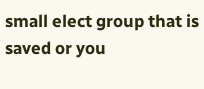small elect group that is saved or you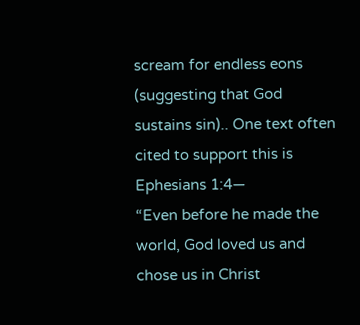scream for endless eons (suggesting that God sustains sin).. One text often cited to support this is Ephesians 1:4—
“Even before he made the world, God loved us and chose us in Christ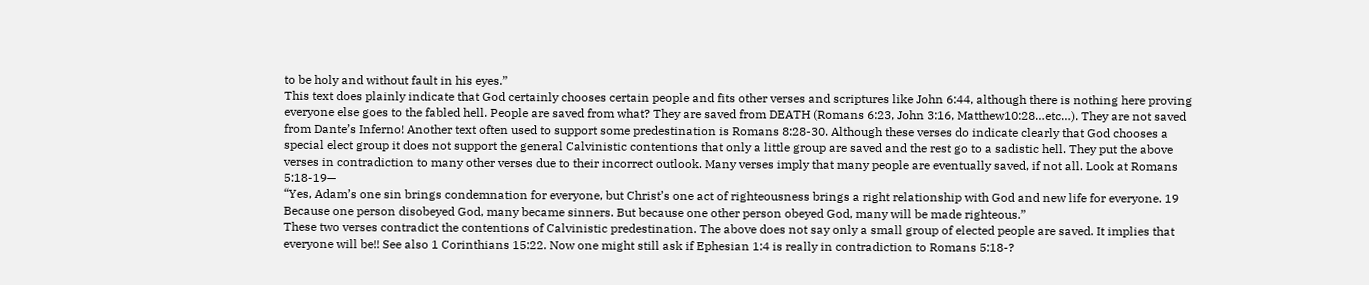to be holy and without fault in his eyes.”
This text does plainly indicate that God certainly chooses certain people and fits other verses and scriptures like John 6:44, although there is nothing here proving everyone else goes to the fabled hell. People are saved from what? They are saved from DEATH (Romans 6:23, John 3:16, Matthew10:28…etc…). They are not saved from Dante’s Inferno! Another text often used to support some predestination is Romans 8:28-30. Although these verses do indicate clearly that God chooses a special elect group it does not support the general Calvinistic contentions that only a little group are saved and the rest go to a sadistic hell. They put the above verses in contradiction to many other verses due to their incorrect outlook. Many verses imply that many people are eventually saved, if not all. Look at Romans 5:18-19—
“Yes, Adam’s one sin brings condemnation for everyone, but Christ’s one act of righteousness brings a right relationship with God and new life for everyone. 19 Because one person disobeyed God, many became sinners. But because one other person obeyed God, many will be made righteous.”
These two verses contradict the contentions of Calvinistic predestination. The above does not say only a small group of elected people are saved. It implies that everyone will be!! See also 1 Corinthians 15:22. Now one might still ask if Ephesian 1:4 is really in contradiction to Romans 5:18-?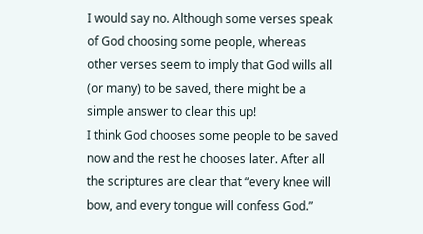I would say no. Although some verses speak of God choosing some people, whereas other verses seem to imply that God wills all (or many) to be saved, there might be a simple answer to clear this up!
I think God chooses some people to be saved now and the rest he chooses later. After all the scriptures are clear that “every knee will bow, and every tongue will confess God.”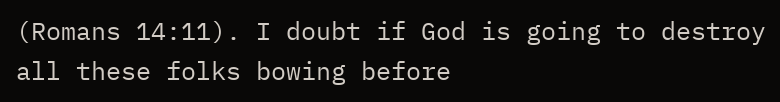(Romans 14:11). I doubt if God is going to destroy all these folks bowing before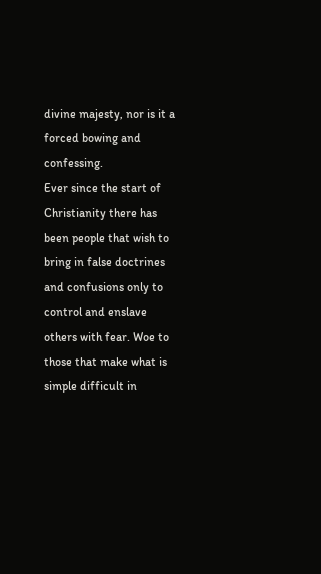divine majesty, nor is it a forced bowing and confessing.
Ever since the start of Christianity there has been people that wish to bring in false doctrines and confusions only to control and enslave others with fear. Woe to those that make what is simple difficult in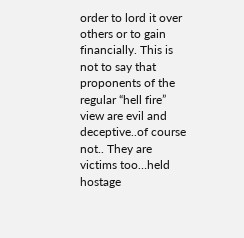order to lord it over others or to gain financially. This is not to say that proponents of the regular “hell fire” view are evil and deceptive..of course not.. They are victims too…held hostage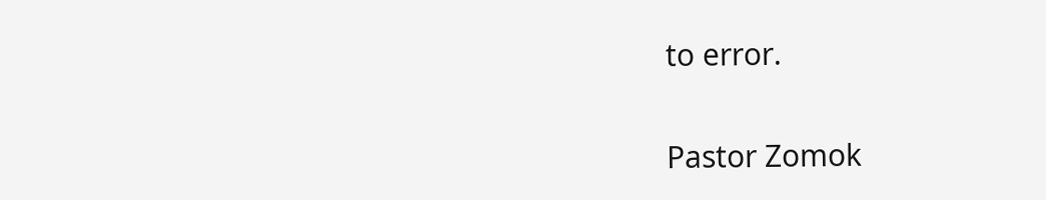to error.

Pastor Zomok